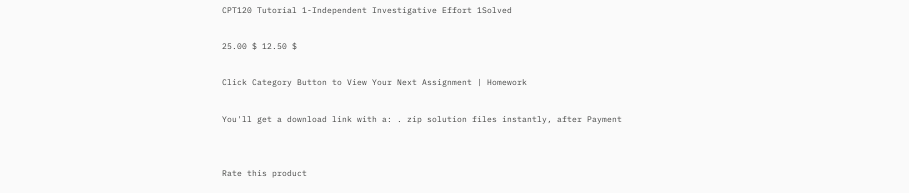CPT120 Tutorial 1-Independent Investigative Effort 1Solved

25.00 $ 12.50 $

Click Category Button to View Your Next Assignment | Homework

You'll get a download link with a: . zip solution files instantly, after Payment


Rate this product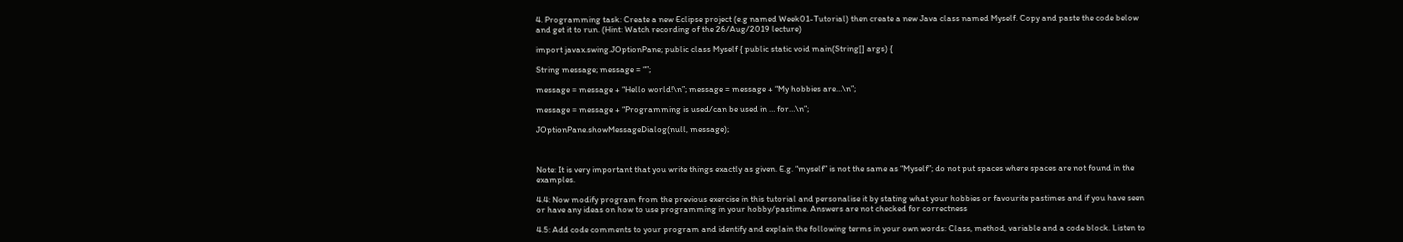4. Programming task: Create a new Eclipse project (e.g named Week01-Tutorial) then create a new Java class named Myself. Copy and paste the code below and get it to run. (Hint: Watch recording of the 26/Aug/2019 lecture)

import javax.swing.JOptionPane; public class Myself { public static void main(String[] args) {

String message; message = “”;

message = message + “Hello world!\n”; message = message + “My hobbies are…\n”;

message = message + “Programming is used/can be used in … for…\n”;

JOptionPane.showMessageDialog(null, message);



Note: It is very important that you write things exactly as given. E.g. “myself” is not the same as “Myself”; do not put spaces where spaces are not found in the examples.

4.4: Now modify program from the previous exercise in this tutorial and personalise it by stating what your hobbies or favourite pastimes and if you have seen or have any ideas on how to use programming in your hobby/pastime. Answers are not checked for correctness

4.5: Add code comments to your program and identify and explain the following terms in your own words: Class, method, variable and a code block. Listen to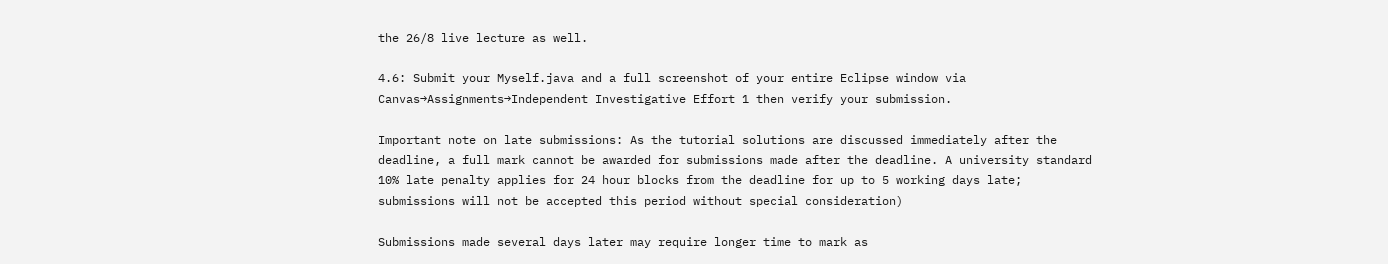the 26/8 live lecture as well.

4.6: Submit your Myself.java and a full screenshot of your entire Eclipse window via Canvas→Assignments→Independent Investigative Effort 1 then verify your submission.

Important note on late submissions: As the tutorial solutions are discussed immediately after the deadline, a full mark cannot be awarded for submissions made after the deadline. A university standard 10% late penalty applies for 24 hour blocks from the deadline for up to 5 working days late; submissions will not be accepted this period without special consideration)

Submissions made several days later may require longer time to mark as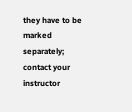they have to be marked separately; contact your instructor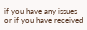if you have any issues or if you have received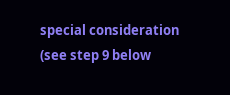special consideration (see step 9 below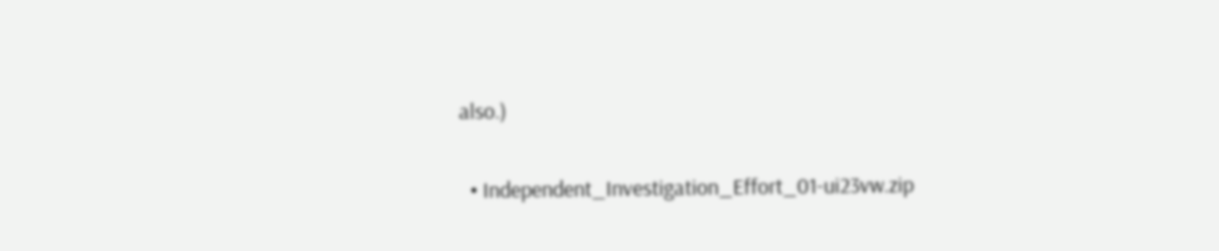also.)

  • Independent_Investigation_Effort_01-ui23vw.zip